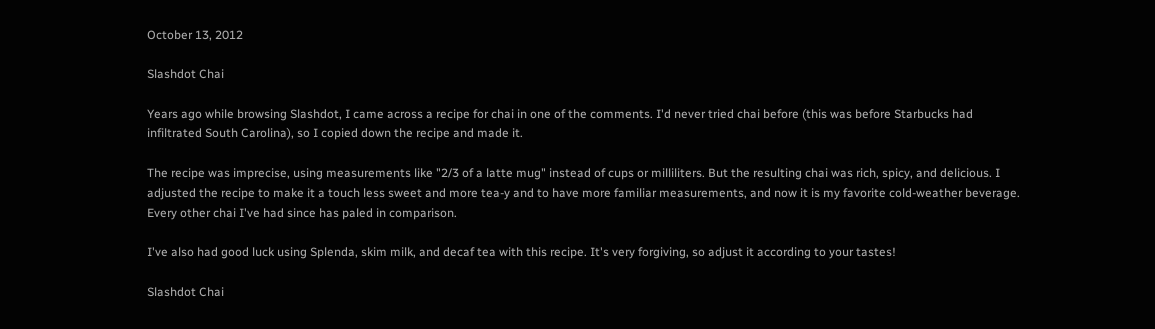October 13, 2012

Slashdot Chai

Years ago while browsing Slashdot, I came across a recipe for chai in one of the comments. I'd never tried chai before (this was before Starbucks had infiltrated South Carolina), so I copied down the recipe and made it.

The recipe was imprecise, using measurements like "2/3 of a latte mug" instead of cups or milliliters. But the resulting chai was rich, spicy, and delicious. I adjusted the recipe to make it a touch less sweet and more tea-y and to have more familiar measurements, and now it is my favorite cold-weather beverage. Every other chai I've had since has paled in comparison.

I've also had good luck using Splenda, skim milk, and decaf tea with this recipe. It's very forgiving, so adjust it according to your tastes!

Slashdot Chai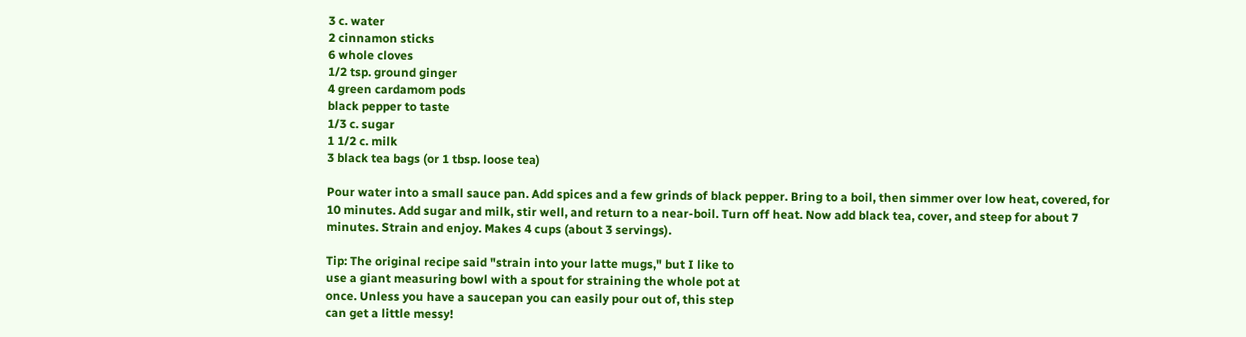3 c. water
2 cinnamon sticks
6 whole cloves
1/2 tsp. ground ginger
4 green cardamom pods
black pepper to taste
1/3 c. sugar
1 1/2 c. milk
3 black tea bags (or 1 tbsp. loose tea)

Pour water into a small sauce pan. Add spices and a few grinds of black pepper. Bring to a boil, then simmer over low heat, covered, for 10 minutes. Add sugar and milk, stir well, and return to a near-boil. Turn off heat. Now add black tea, cover, and steep for about 7 minutes. Strain and enjoy. Makes 4 cups (about 3 servings).

Tip: The original recipe said "strain into your latte mugs," but I like to
use a giant measuring bowl with a spout for straining the whole pot at
once. Unless you have a saucepan you can easily pour out of, this step
can get a little messy!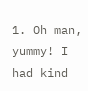1. Oh man, yummy! I had kind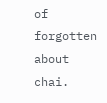of forgotten about chai.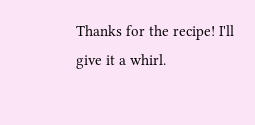Thanks for the recipe! I'll give it a whirl.